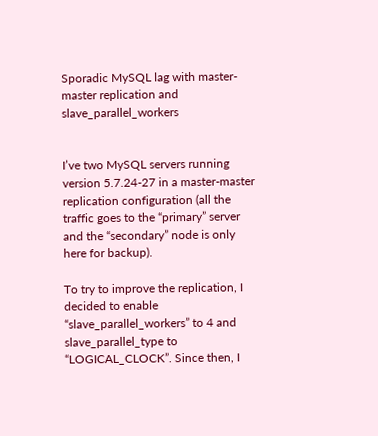Sporadic MySQL lag with master-master replication and slave_parallel_workers


I’ve two MySQL servers running version 5.7.24-27 in a master-master replication configuration (all the traffic goes to the “primary” server and the “secondary” node is only here for backup).

To try to improve the replication, I decided to enable “slave_parallel_workers” to 4 and slave_parallel_type to “LOGICAL_CLOCK”. Since then, I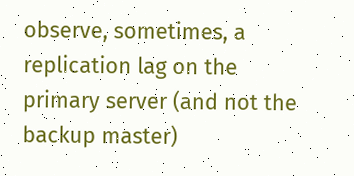observe, sometimes, a replication lag on the primary server (and not the backup master)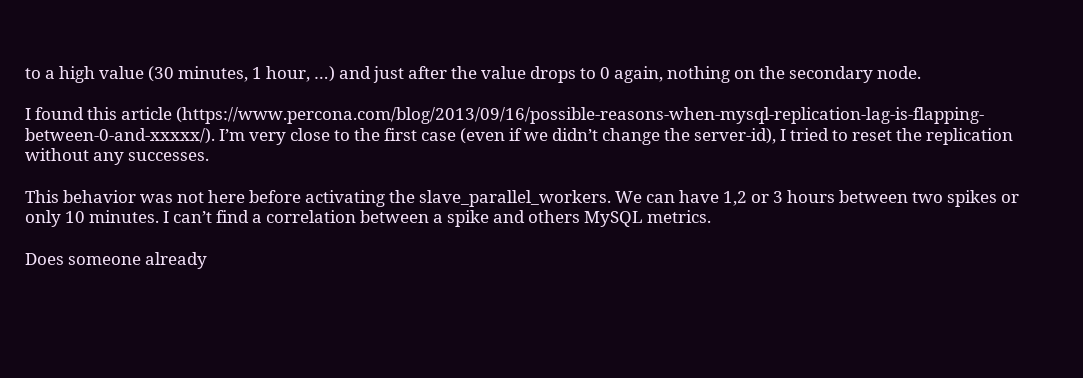to a high value (30 minutes, 1 hour, …) and just after the value drops to 0 again, nothing on the secondary node.

I found this article (https://www.percona.com/blog/2013/09/16/possible-reasons-when-mysql-replication-lag-is-flapping-between-0-and-xxxxx/). I’m very close to the first case (even if we didn’t change the server-id), I tried to reset the replication without any successes.

This behavior was not here before activating the slave_parallel_workers. We can have 1,2 or 3 hours between two spikes or only 10 minutes. I can’t find a correlation between a spike and others MySQL metrics.

Does someone already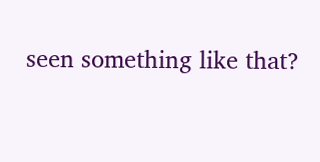seen something like that?